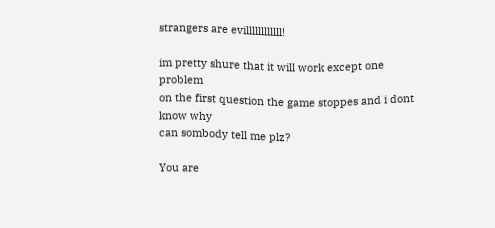strangers are evillllllllllll!

im pretty shure that it will work except one problem
on the first question the game stoppes and i dont know why
can sombody tell me plz?

You are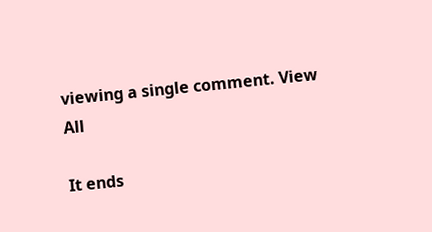viewing a single comment. View All

It ends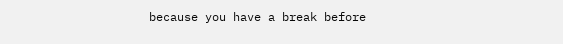because you have a break before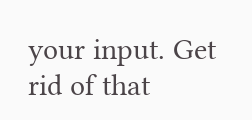your input. Get rid of that